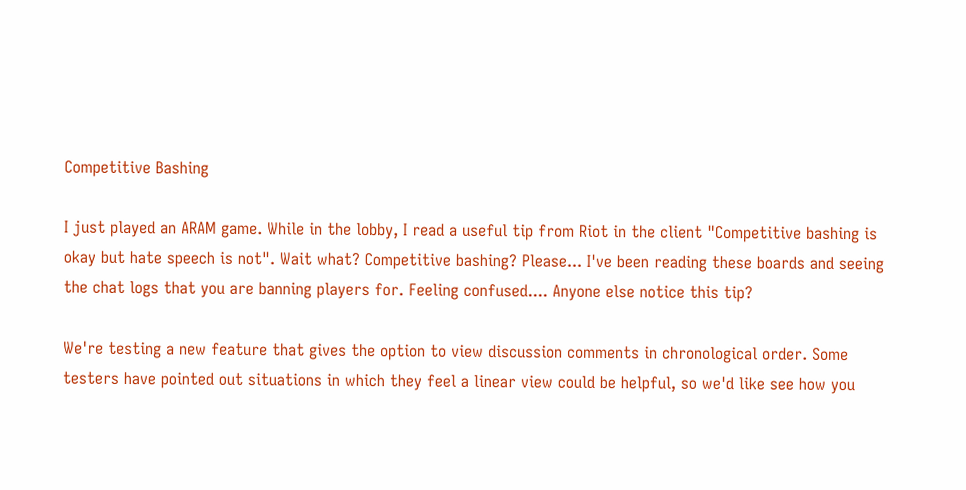Competitive Bashing

I just played an ARAM game. While in the lobby, I read a useful tip from Riot in the client "Competitive bashing is okay but hate speech is not". Wait what? Competitive bashing? Please... I've been reading these boards and seeing the chat logs that you are banning players for. Feeling confused.... Anyone else notice this tip?

We're testing a new feature that gives the option to view discussion comments in chronological order. Some testers have pointed out situations in which they feel a linear view could be helpful, so we'd like see how you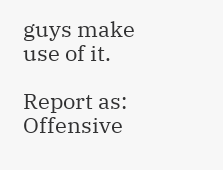guys make use of it.

Report as:
Offensive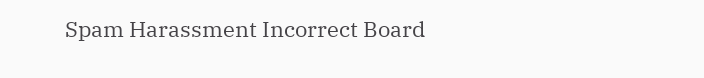Spam Harassment Incorrect Board